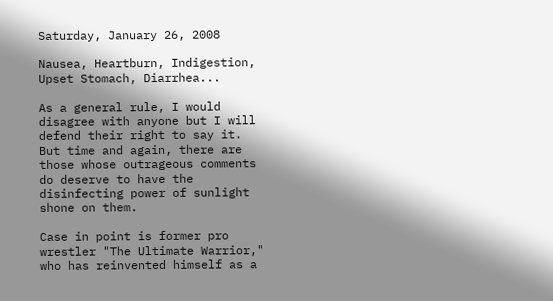Saturday, January 26, 2008

Nausea, Heartburn, Indigestion, Upset Stomach, Diarrhea...

As a general rule, I would disagree with anyone but I will defend their right to say it. But time and again, there are those whose outrageous comments do deserve to have the disinfecting power of sunlight shone on them.

Case in point is former pro wrestler "The Ultimate Warrior," who has reinvented himself as a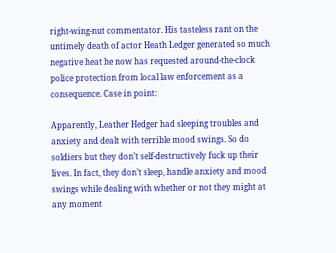right-wing-nut commentator. His tasteless rant on the untimely death of actor Heath Ledger generated so much negative heat he now has requested around-the-clock police protection from local law enforcement as a consequence. Case in point:

Apparently, Leather Hedger had sleeping troubles and anxiety and dealt with terrible mood swings. So do soldiers but they don’t self-destructively fuck up their lives. In fact, they don’t sleep, handle anxiety and mood swings while dealing with whether or not they might at any moment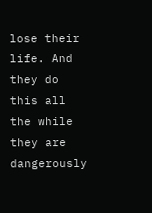lose their life. And they do this all the while they are dangerously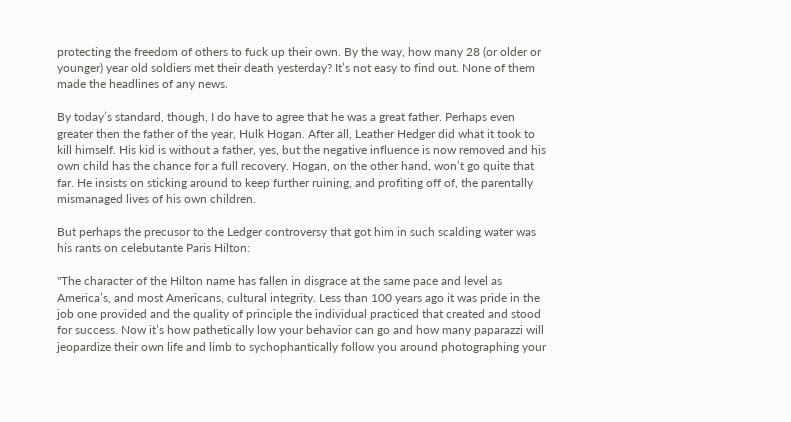protecting the freedom of others to fuck up their own. By the way, how many 28 (or older or younger) year old soldiers met their death yesterday? It’s not easy to find out. None of them made the headlines of any news.

By today’s standard, though, I do have to agree that he was a great father. Perhaps even greater then the father of the year, Hulk Hogan. After all, Leather Hedger did what it took to kill himself. His kid is without a father, yes, but the negative influence is now removed and his own child has the chance for a full recovery. Hogan, on the other hand, won’t go quite that far. He insists on sticking around to keep further ruining, and profiting off of, the parentally mismanaged lives of his own children.

But perhaps the precusor to the Ledger controversy that got him in such scalding water was his rants on celebutante Paris Hilton:

"The character of the Hilton name has fallen in disgrace at the same pace and level as America’s, and most Americans, cultural integrity. Less than 100 years ago it was pride in the job one provided and the quality of principle the individual practiced that created and stood for success. Now it’s how pathetically low your behavior can go and how many paparazzi will jeopardize their own life and limb to sychophantically follow you around photographing your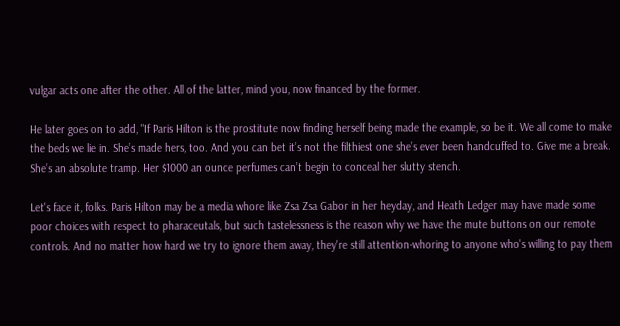vulgar acts one after the other. All of the latter, mind you, now financed by the former.

He later goes on to add, "If Paris Hilton is the prostitute now finding herself being made the example, so be it. We all come to make the beds we lie in. She’s made hers, too. And you can bet it’s not the filthiest one she’s ever been handcuffed to. Give me a break. She’s an absolute tramp. Her $1000 an ounce perfumes can’t begin to conceal her slutty stench.

Let's face it, folks. Paris Hilton may be a media whore like Zsa Zsa Gabor in her heyday, and Heath Ledger may have made some poor choices with respect to pharaceutals, but such tastelessness is the reason why we have the mute buttons on our remote controls. And no matter how hard we try to ignore them away, they're still attention-whoring to anyone who's willing to pay them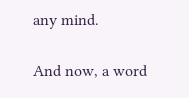any mind.

And now, a word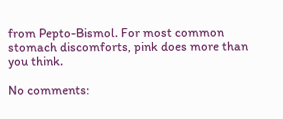from Pepto-Bismol. For most common stomach discomforts, pink does more than you think.

No comments: